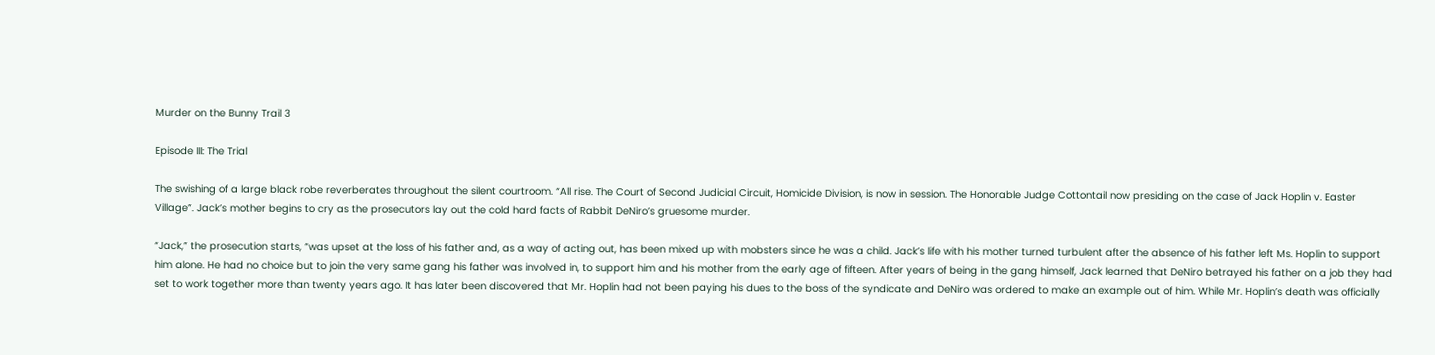Murder on the Bunny Trail 3

Episode III: The Trial

The swishing of a large black robe reverberates throughout the silent courtroom. “All rise. The Court of Second Judicial Circuit, Homicide Division, is now in session. The Honorable Judge Cottontail now presiding on the case of Jack Hoplin v. Easter Village”. Jack’s mother begins to cry as the prosecutors lay out the cold hard facts of Rabbit DeNiro’s gruesome murder.

“Jack,” the prosecution starts, “was upset at the loss of his father and, as a way of acting out, has been mixed up with mobsters since he was a child. Jack’s life with his mother turned turbulent after the absence of his father left Ms. Hoplin to support him alone. He had no choice but to join the very same gang his father was involved in, to support him and his mother from the early age of fifteen. After years of being in the gang himself, Jack learned that DeNiro betrayed his father on a job they had set to work together more than twenty years ago. It has later been discovered that Mr. Hoplin had not been paying his dues to the boss of the syndicate and DeNiro was ordered to make an example out of him. While Mr. Hoplin’s death was officially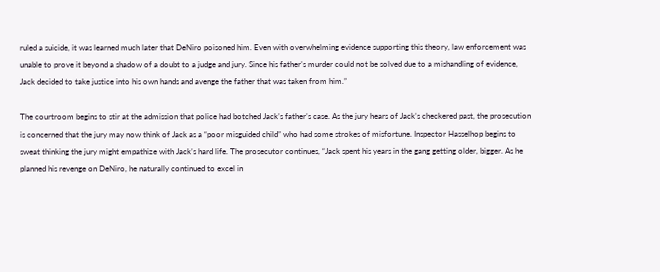ruled a suicide, it was learned much later that DeNiro poisoned him. Even with overwhelming evidence supporting this theory, law enforcement was unable to prove it beyond a shadow of a doubt to a judge and jury. Since his father’s murder could not be solved due to a mishandling of evidence, Jack decided to take justice into his own hands and avenge the father that was taken from him.”

The courtroom begins to stir at the admission that police had botched Jack’s father’s case. As the jury hears of Jack’s checkered past, the prosecution is concerned that the jury may now think of Jack as a “poor misguided child” who had some strokes of misfortune. Inspector Hasselhop begins to sweat thinking the jury might empathize with Jack’s hard life. The prosecutor continues, “Jack spent his years in the gang getting older, bigger. As he planned his revenge on DeNiro, he naturally continued to excel in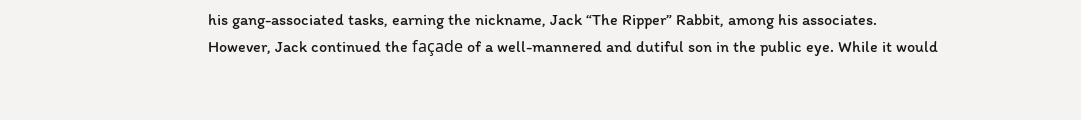his gang-associated tasks, earning the nickname, Jack “The Ripper” Rabbit, among his associates. However, Jack continued the façade of a well-mannered and dutiful son in the public eye. While it would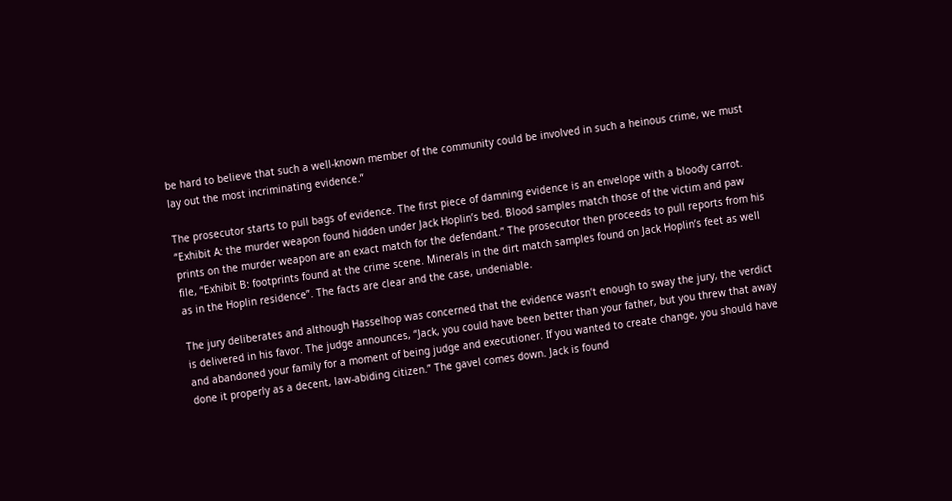be hard to believe that such a well-known member of the community could be involved in such a heinous crime, we must lay out the most incriminating evidence.”

The prosecutor starts to pull bags of evidence. The first piece of damning evidence is an envelope with a bloody carrot. “Exhibit A: the murder weapon found hidden under Jack Hoplin’s bed. Blood samples match those of the victim and paw prints on the murder weapon are an exact match for the defendant.” The prosecutor then proceeds to pull reports from his file, “Exhibit B: footprints found at the crime scene. Minerals in the dirt match samples found on Jack Hoplin’s feet as well as in the Hoplin residence”. The facts are clear and the case, undeniable.

The jury deliberates and although Hasselhop was concerned that the evidence wasn’t enough to sway the jury, the verdict is delivered in his favor. The judge announces, “Jack, you could have been better than your father, but you threw that away and abandoned your family for a moment of being judge and executioner. If you wanted to create change, you should have done it properly as a decent, law-abiding citizen.” The gavel comes down. Jack is found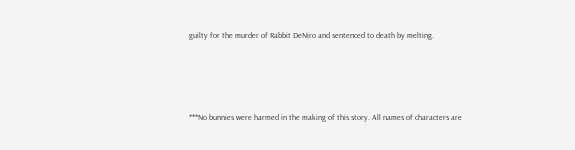guilty for the murder of Rabbit DeNiro and sentenced to death by melting.




***No bunnies were harmed in the making of this story. All names of characters are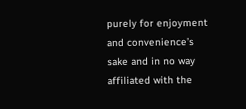purely for enjoyment and convenience’s sake and in no way affiliated with the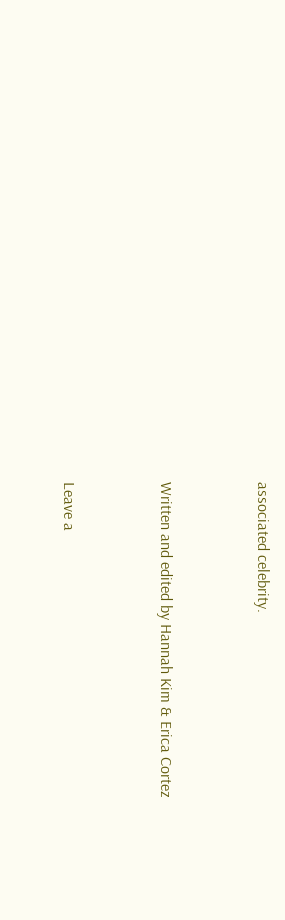associated celebrity.


Written and edited by Hannah Kim & Erica Cortez


Leave a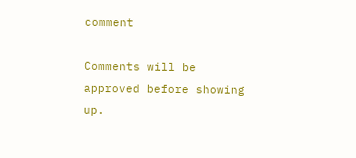comment

Comments will be approved before showing up.